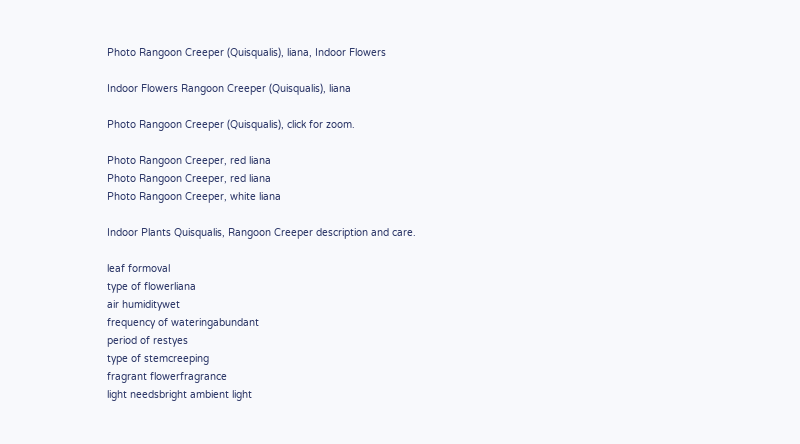Photo Rangoon Creeper (Quisqualis), liana, Indoor Flowers

Indoor Flowers Rangoon Creeper (Quisqualis), liana

Photo Rangoon Creeper (Quisqualis), click for zoom.

Photo Rangoon Creeper, red liana
Photo Rangoon Creeper, red liana
Photo Rangoon Creeper, white liana

Indoor Plants Quisqualis, Rangoon Creeper description and care.

leaf formoval
type of flowerliana
air humiditywet
frequency of wateringabundant
period of restyes
type of stemcreeping
fragrant flowerfragrance
light needsbright ambient light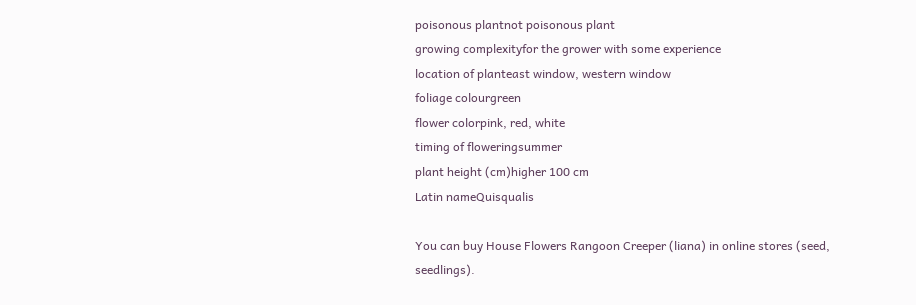poisonous plantnot poisonous plant
growing complexityfor the grower with some experience
location of planteast window, western window
foliage colourgreen
flower colorpink, red, white
timing of floweringsummer
plant height (cm)higher 100 cm
Latin nameQuisqualis

You can buy House Flowers Rangoon Creeper (liana) in online stores (seed, seedlings).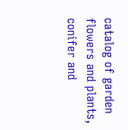catalog of garden flowers and plants, conifer and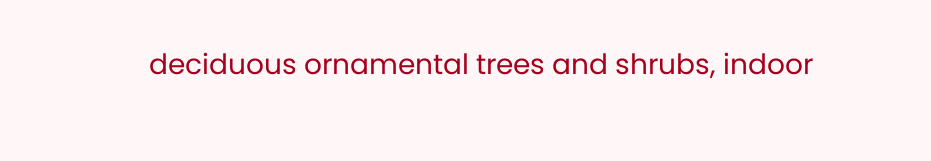deciduous ornamental trees and shrubs, indoor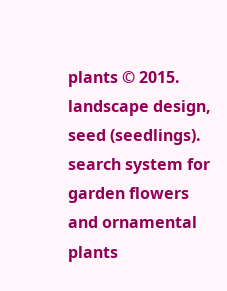plants © 2015. landscape design, seed (seedlings).
search system for garden flowers and ornamental plants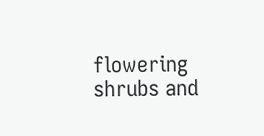flowering shrubs and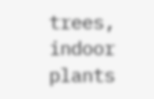trees, indoor plants